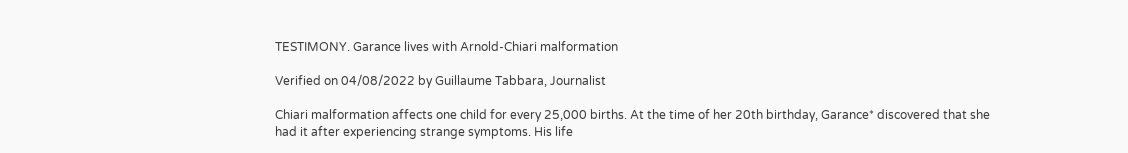TESTIMONY. Garance lives with Arnold-Chiari malformation

Verified on 04/08/2022 by Guillaume Tabbara, Journalist

Chiari malformation affects one child for every 25,000 births. At the time of her 20th birthday, Garance* discovered that she had it after experiencing strange symptoms. His life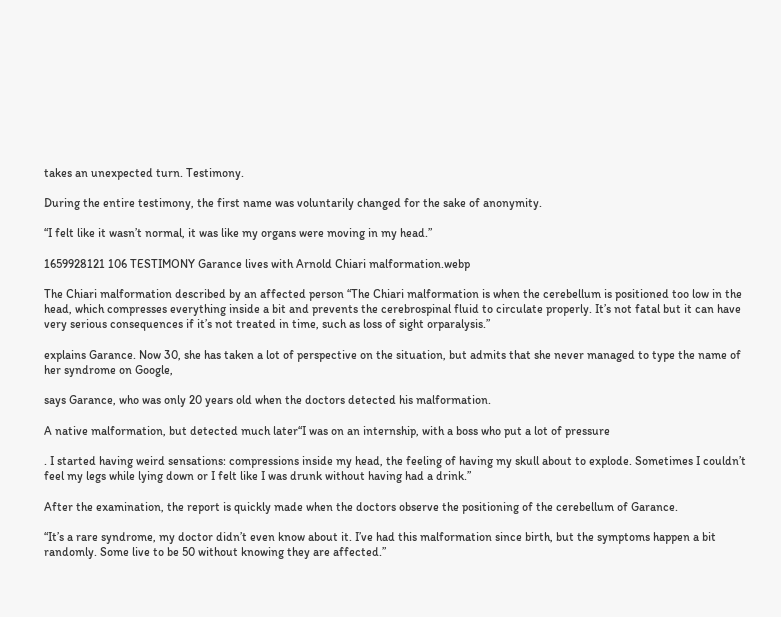takes an unexpected turn. Testimony.

During the entire testimony, the first name was voluntarily changed for the sake of anonymity.

“I felt like it wasn’t normal, it was like my organs were moving in my head.”

1659928121 106 TESTIMONY Garance lives with Arnold Chiari malformation.webp

The Chiari malformation described by an affected person “The Chiari malformation is when the cerebellum is positioned too low in the head, which compresses everything inside a bit and prevents the cerebrospinal fluid to circulate properly. It’s not fatal but it can have very serious consequences if it’s not treated in time, such as loss of sight orparalysis.”

explains Garance. Now 30, she has taken a lot of perspective on the situation, but admits that she never managed to type the name of her syndrome on Google,

says Garance, who was only 20 years old when the doctors detected his malformation.

A native malformation, but detected much later“I was on an internship, with a boss who put a lot of pressure

. I started having weird sensations: compressions inside my head, the feeling of having my skull about to explode. Sometimes I couldn’t feel my legs while lying down or I felt like I was drunk without having had a drink.”

After the examination, the report is quickly made when the doctors observe the positioning of the cerebellum of Garance.

“It’s a rare syndrome, my doctor didn’t even know about it. I’ve had this malformation since birth, but the symptoms happen a bit randomly. Some live to be 50 without knowing they are affected.”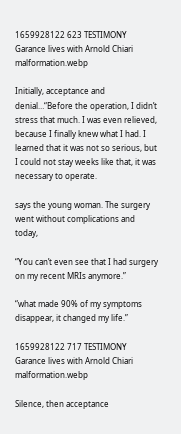1659928122 623 TESTIMONY Garance lives with Arnold Chiari malformation.webp

Initially, acceptance and denial…“Before the operation, I didn’t stress that much. I was even relieved, because I finally knew what I had. I learned that it was not so serious, but I could not stay weeks like that, it was necessary to operate.

says the young woman. The surgery went without complications and today,

“You can’t even see that I had surgery on my recent MRIs anymore.”

“what made 90% of my symptoms disappear, it changed my life.”

1659928122 717 TESTIMONY Garance lives with Arnold Chiari malformation.webp

Silence, then acceptance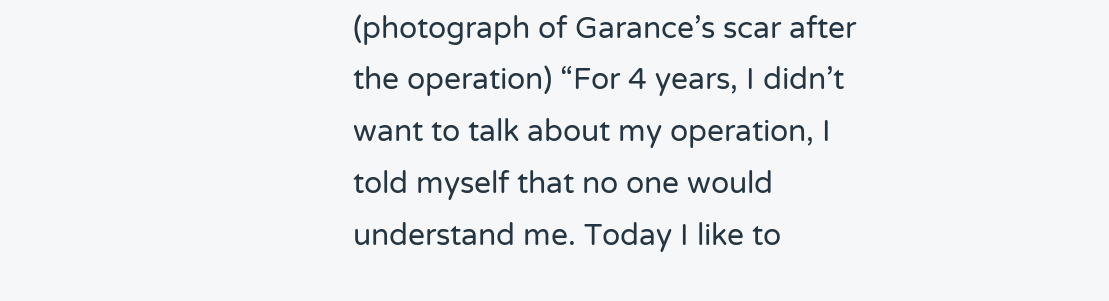(photograph of Garance’s scar after the operation) “For 4 years, I didn’t want to talk about my operation, I told myself that no one would understand me. Today I like to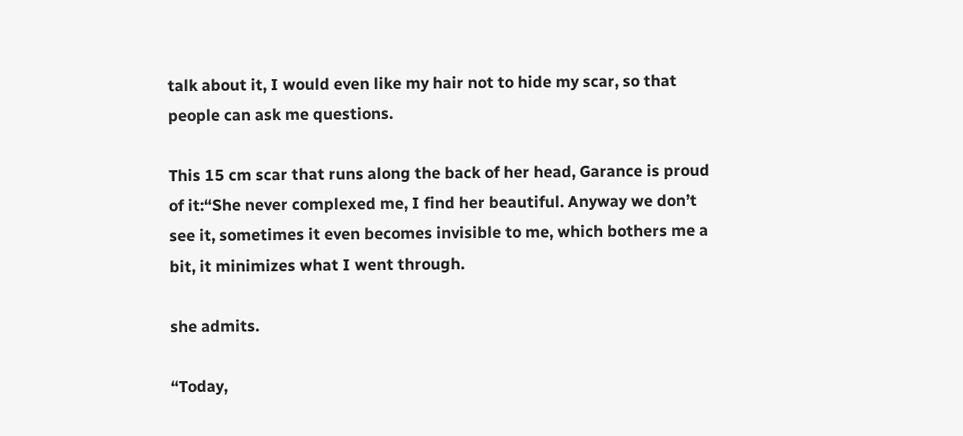talk about it, I would even like my hair not to hide my scar, so that people can ask me questions.

This 15 cm scar that runs along the back of her head, Garance is proud of it:“She never complexed me, I find her beautiful. Anyway we don’t see it, sometimes it even becomes invisible to me, which bothers me a bit, it minimizes what I went through.

she admits.

“Today,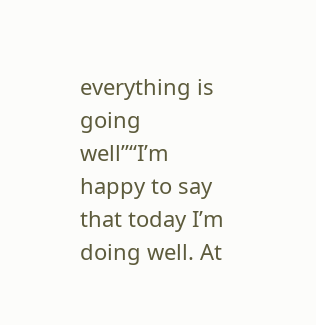everything is going well”“I’m happy to say that today I’m doing well. At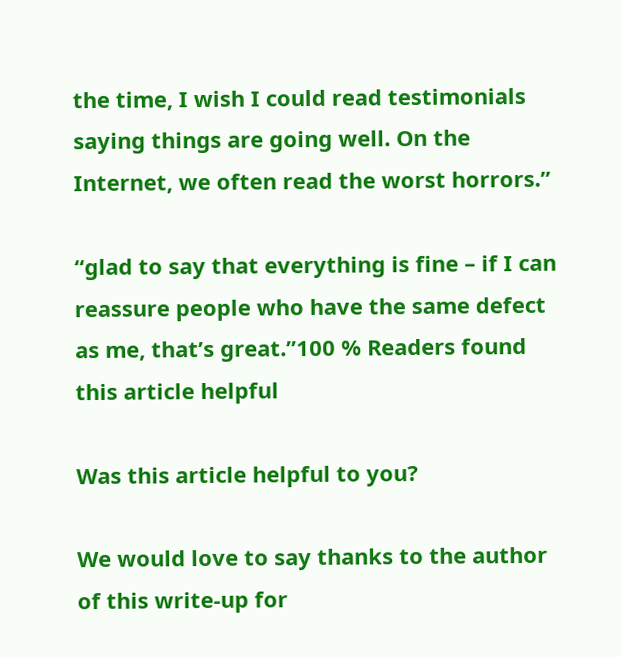the time, I wish I could read testimonials saying things are going well. On the Internet, we often read the worst horrors.”

“glad to say that everything is fine – if I can reassure people who have the same defect as me, that’s great.”100 % Readers found this article helpful

Was this article helpful to you?

We would love to say thanks to the author of this write-up for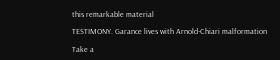this remarkable material

TESTIMONY. Garance lives with Arnold-Chiari malformation

Take a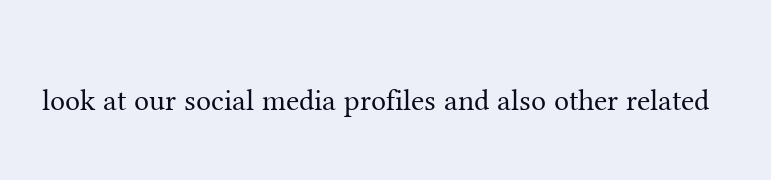look at our social media profiles and also other related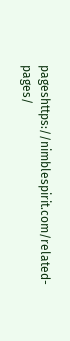pageshttps://nimblespirit.com/related-pages/